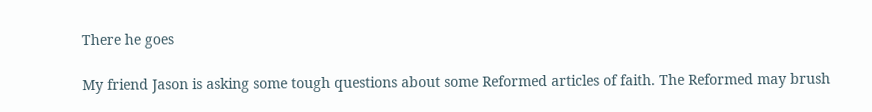There he goes

My friend Jason is asking some tough questions about some Reformed articles of faith. The Reformed may brush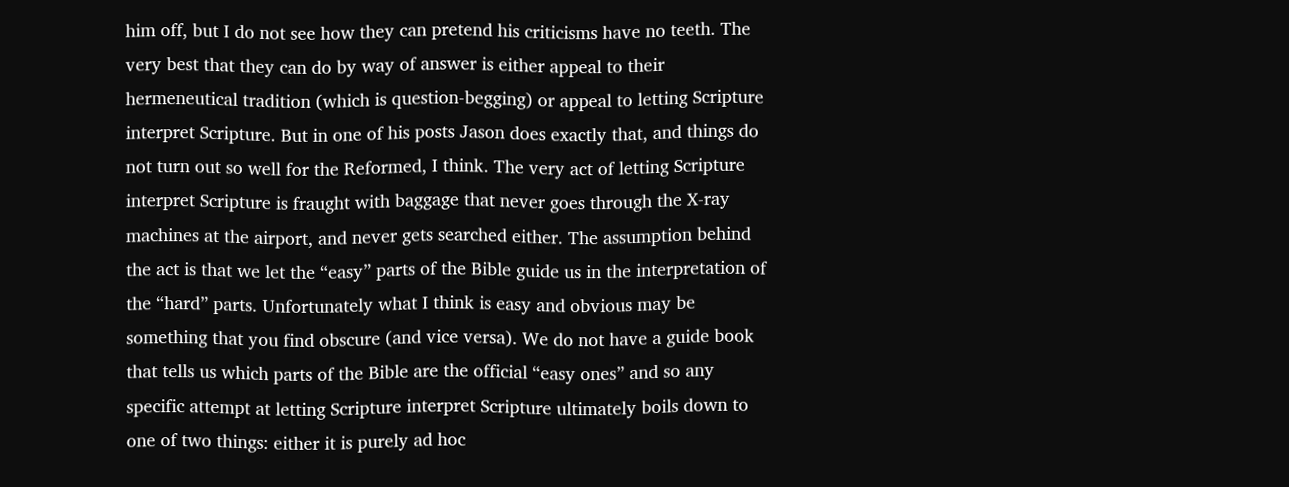him off, but I do not see how they can pretend his criticisms have no teeth. The very best that they can do by way of answer is either appeal to their hermeneutical tradition (which is question-begging) or appeal to letting Scripture interpret Scripture. But in one of his posts Jason does exactly that, and things do not turn out so well for the Reformed, I think. The very act of letting Scripture interpret Scripture is fraught with baggage that never goes through the X-ray machines at the airport, and never gets searched either. The assumption behind the act is that we let the “easy” parts of the Bible guide us in the interpretation of the “hard” parts. Unfortunately what I think is easy and obvious may be something that you find obscure (and vice versa). We do not have a guide book that tells us which parts of the Bible are the official “easy ones” and so any specific attempt at letting Scripture interpret Scripture ultimately boils down to one of two things: either it is purely ad hoc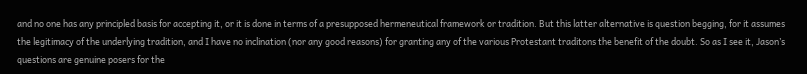and no one has any principled basis for accepting it, or it is done in terms of a presupposed hermeneutical framework or tradition. But this latter alternative is question begging, for it assumes the legitimacy of the underlying tradition, and I have no inclination (nor any good reasons) for granting any of the various Protestant traditons the benefit of the doubt. So as I see it, Jason’s questions are genuine posers for the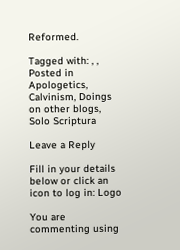Reformed.

Tagged with: , ,
Posted in Apologetics, Calvinism, Doings on other blogs, Solo Scriptura

Leave a Reply

Fill in your details below or click an icon to log in: Logo

You are commenting using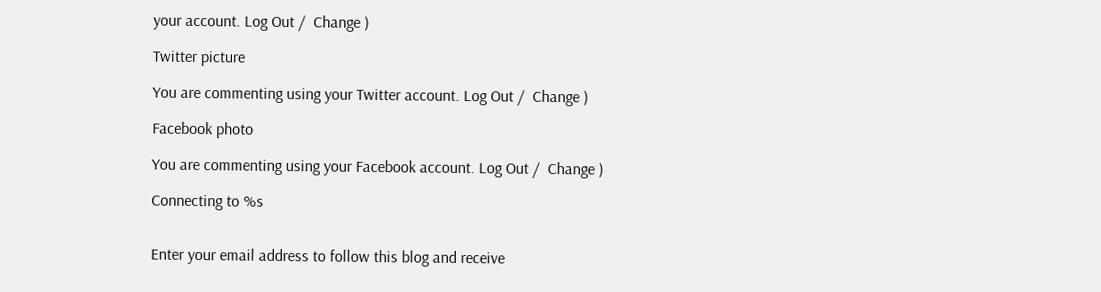your account. Log Out /  Change )

Twitter picture

You are commenting using your Twitter account. Log Out /  Change )

Facebook photo

You are commenting using your Facebook account. Log Out /  Change )

Connecting to %s


Enter your email address to follow this blog and receive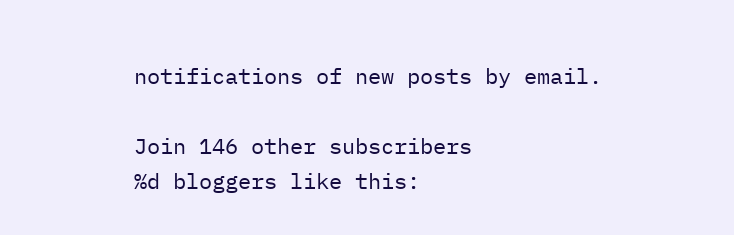notifications of new posts by email.

Join 146 other subscribers
%d bloggers like this: